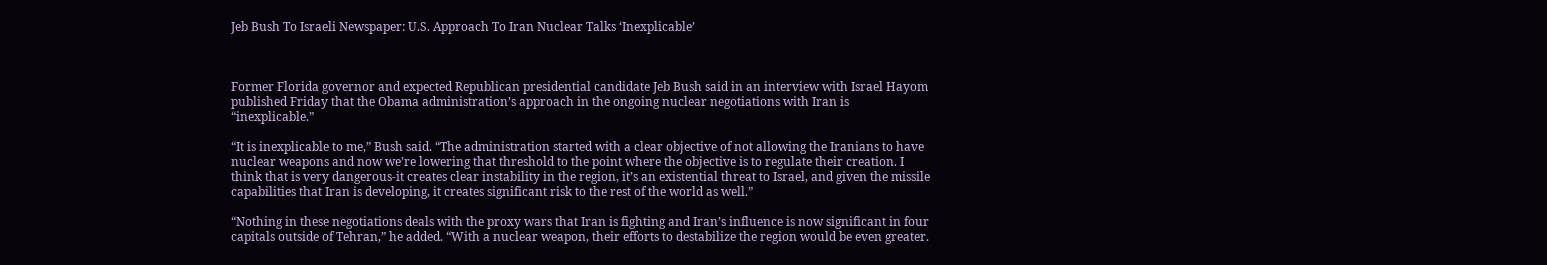Jeb Bush To Israeli Newspaper: U.S. Approach To Iran Nuclear Talks ‘Inexplicable’



Former Florida governor and expected Republican presidential candidate Jeb Bush said in an interview with Israel Hayom published Friday that the Obama administration’s approach in the ongoing nuclear negotiations with Iran is “inexplicable.”

“It is inexplicable to me,” Bush said. “The administration started with a clear objective of not allowing the Iranians to have nuclear weapons and now we’re lowering that threshold to the point where the objective is to regulate their creation. I think that is very dangerous-it creates clear instability in the region, it’s an existential threat to Israel, and given the missile capabilities that Iran is developing, it creates significant risk to the rest of the world as well.”

“Nothing in these negotiations deals with the proxy wars that Iran is fighting and Iran’s influence is now significant in four capitals outside of Tehran,” he added. “With a nuclear weapon, their efforts to destabilize the region would be even greater.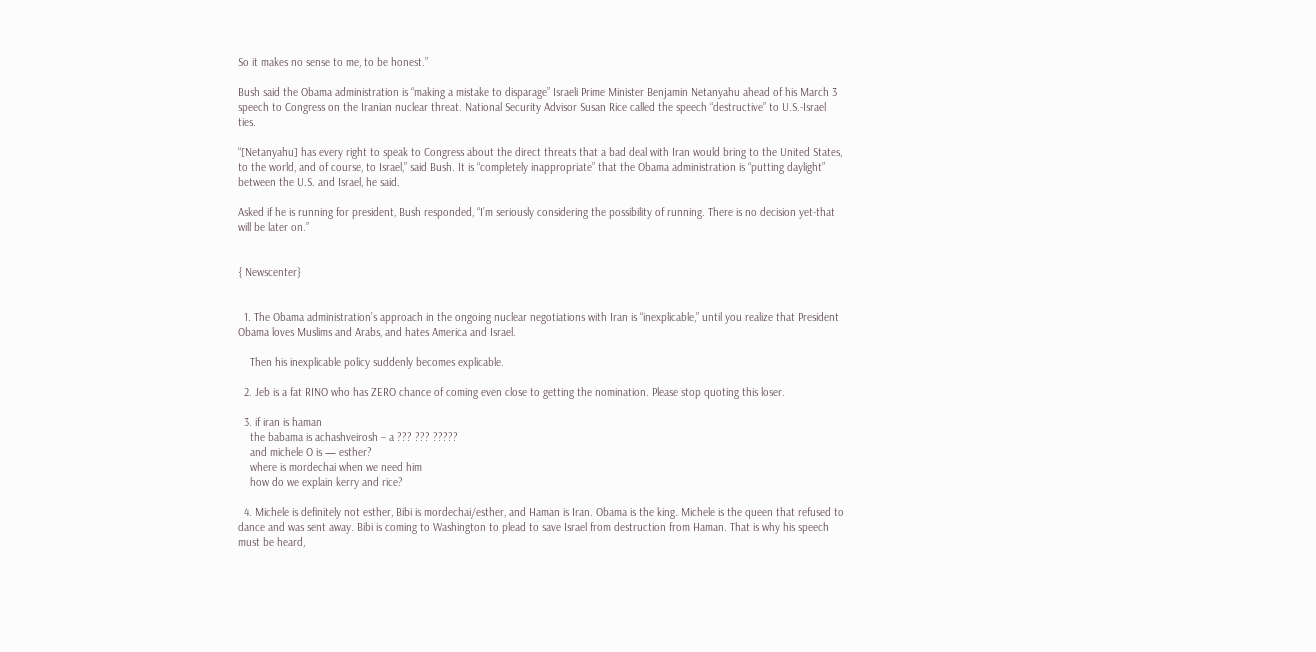So it makes no sense to me, to be honest.”

Bush said the Obama administration is “making a mistake to disparage” Israeli Prime Minister Benjamin Netanyahu ahead of his March 3 speech to Congress on the Iranian nuclear threat. National Security Advisor Susan Rice called the speech “destructive” to U.S.-Israel ties.

“[Netanyahu] has every right to speak to Congress about the direct threats that a bad deal with Iran would bring to the United States, to the world, and of course, to Israel,” said Bush. It is “completely inappropriate” that the Obama administration is “putting daylight” between the U.S. and Israel, he said.

Asked if he is running for president, Bush responded, “I’m seriously considering the possibility of running. There is no decision yet-that will be later on.”


{ Newscenter}


  1. The Obama administration’s approach in the ongoing nuclear negotiations with Iran is “inexplicable,” until you realize that President Obama loves Muslims and Arabs, and hates America and Israel.

    Then his inexplicable policy suddenly becomes explicable.

  2. Jeb is a fat RINO who has ZERO chance of coming even close to getting the nomination. Please stop quoting this loser.

  3. if iran is haman
    the babama is achashveirosh – a ??? ??? ?????
    and michele O is — esther?
    where is mordechai when we need him
    how do we explain kerry and rice?

  4. Michele is definitely not esther, Bibi is mordechai/esther, and Haman is Iran. Obama is the king. Michele is the queen that refused to dance and was sent away. Bibi is coming to Washington to plead to save Israel from destruction from Haman. That is why his speech must be heard,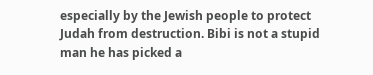especially by the Jewish people to protect Judah from destruction. Bibi is not a stupid man he has picked a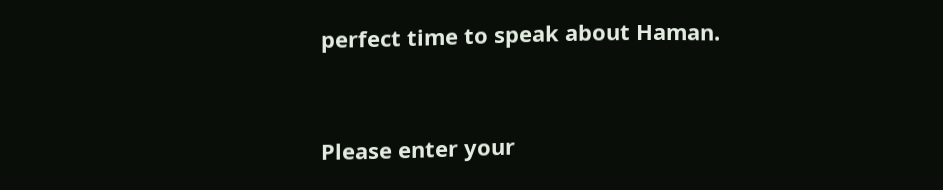perfect time to speak about Haman.


Please enter your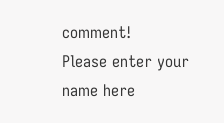comment!
Please enter your name here